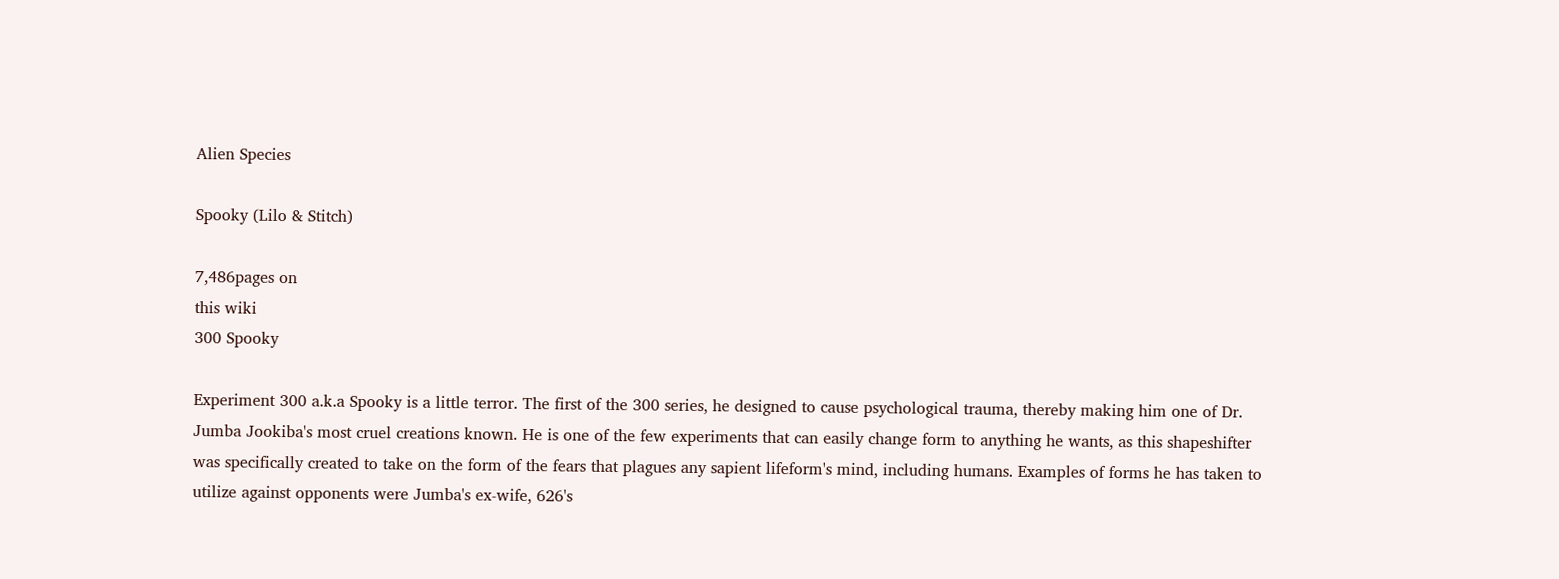Alien Species

Spooky (Lilo & Stitch)

7,486pages on
this wiki
300 Spooky

Experiment 300 a.k.a Spooky is a little terror. The first of the 300 series, he designed to cause psychological trauma, thereby making him one of Dr. Jumba Jookiba's most cruel creations known. He is one of the few experiments that can easily change form to anything he wants, as this shapeshifter was specifically created to take on the form of the fears that plagues any sapient lifeform's mind, including humans. Examples of forms he has taken to utilize against opponents were Jumba's ex-wife, 626's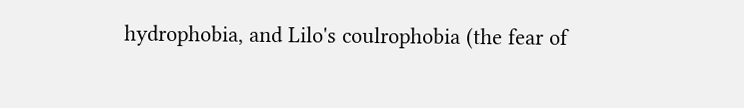hydrophobia, and Lilo's coulrophobia (the fear of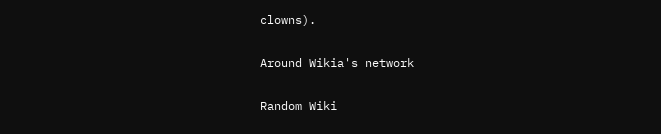clowns).

Around Wikia's network

Random Wiki